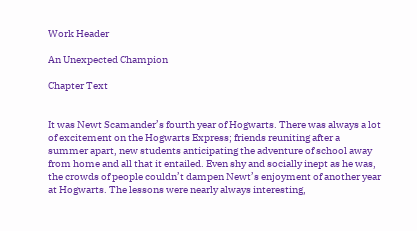Work Header

An Unexpected Champion

Chapter Text


It was Newt Scamander’s fourth year of Hogwarts. There was always a lot of excitement on the Hogwarts Express; friends reuniting after a summer apart, new students anticipating the adventure of school away from home and all that it entailed. Even shy and socially inept as he was, the crowds of people couldn’t dampen Newt’s enjoyment of another year at Hogwarts. The lessons were nearly always interesting,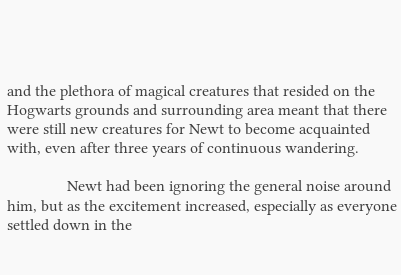and the plethora of magical creatures that resided on the Hogwarts grounds and surrounding area meant that there were still new creatures for Newt to become acquainted with, even after three years of continuous wandering.

               Newt had been ignoring the general noise around him, but as the excitement increased, especially as everyone settled down in the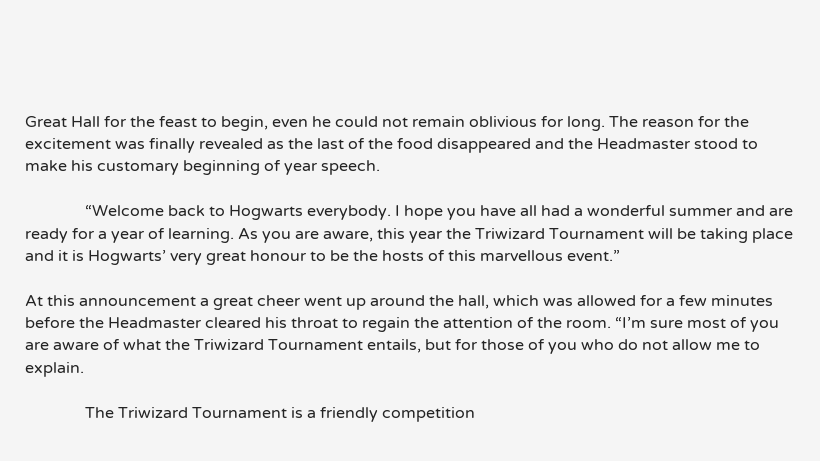Great Hall for the feast to begin, even he could not remain oblivious for long. The reason for the excitement was finally revealed as the last of the food disappeared and the Headmaster stood to make his customary beginning of year speech.

               “Welcome back to Hogwarts everybody. I hope you have all had a wonderful summer and are ready for a year of learning. As you are aware, this year the Triwizard Tournament will be taking place and it is Hogwarts’ very great honour to be the hosts of this marvellous event.”

At this announcement a great cheer went up around the hall, which was allowed for a few minutes before the Headmaster cleared his throat to regain the attention of the room. “I’m sure most of you are aware of what the Triwizard Tournament entails, but for those of you who do not allow me to explain.

               The Triwizard Tournament is a friendly competition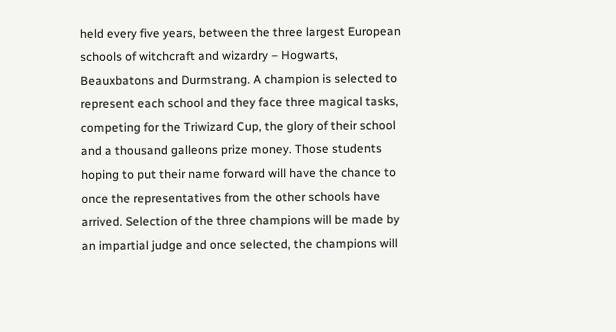held every five years, between the three largest European schools of witchcraft and wizardry – Hogwarts, Beauxbatons and Durmstrang. A champion is selected to represent each school and they face three magical tasks, competing for the Triwizard Cup, the glory of their school and a thousand galleons prize money. Those students hoping to put their name forward will have the chance to once the representatives from the other schools have arrived. Selection of the three champions will be made by an impartial judge and once selected, the champions will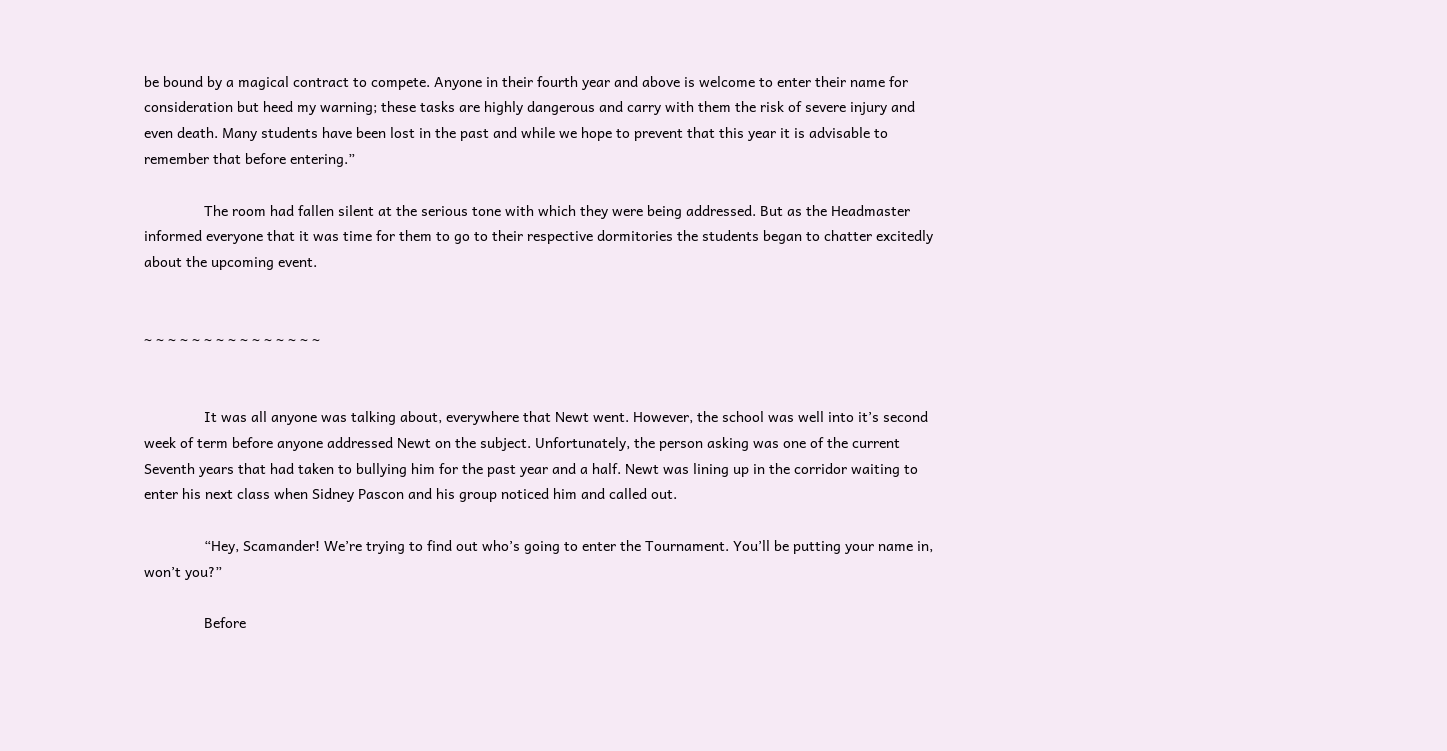be bound by a magical contract to compete. Anyone in their fourth year and above is welcome to enter their name for consideration but heed my warning; these tasks are highly dangerous and carry with them the risk of severe injury and even death. Many students have been lost in the past and while we hope to prevent that this year it is advisable to remember that before entering.”

               The room had fallen silent at the serious tone with which they were being addressed. But as the Headmaster informed everyone that it was time for them to go to their respective dormitories the students began to chatter excitedly about the upcoming event.


~ ~ ~ ~ ~ ~ ~ ~ ~ ~ ~ ~ ~ ~ ~


               It was all anyone was talking about, everywhere that Newt went. However, the school was well into it’s second week of term before anyone addressed Newt on the subject. Unfortunately, the person asking was one of the current Seventh years that had taken to bullying him for the past year and a half. Newt was lining up in the corridor waiting to enter his next class when Sidney Pascon and his group noticed him and called out.

               “Hey, Scamander! We’re trying to find out who’s going to enter the Tournament. You’ll be putting your name in, won’t you?”

               Before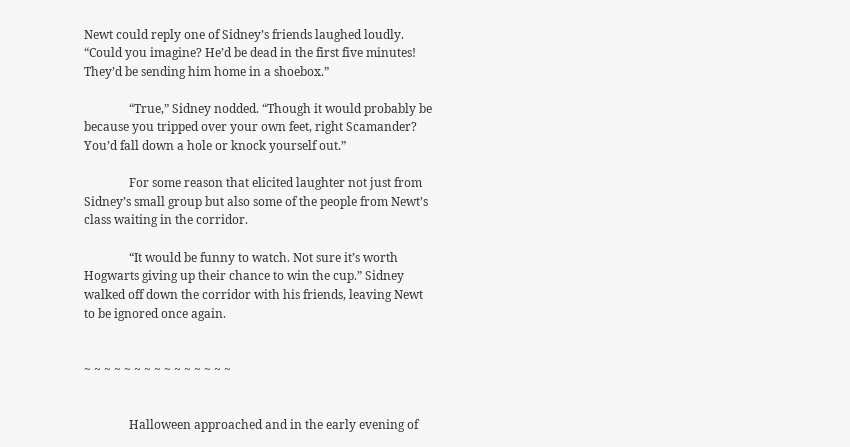Newt could reply one of Sidney’s friends laughed loudly. “Could you imagine? He’d be dead in the first five minutes! They’d be sending him home in a shoebox.”

               “True,” Sidney nodded. “Though it would probably be because you tripped over your own feet, right Scamander? You’d fall down a hole or knock yourself out.”

               For some reason that elicited laughter not just from Sidney’s small group but also some of the people from Newt’s class waiting in the corridor.

               “It would be funny to watch. Not sure it’s worth Hogwarts giving up their chance to win the cup.” Sidney walked off down the corridor with his friends, leaving Newt to be ignored once again.


~ ~ ~ ~ ~ ~ ~ ~ ~ ~ ~ ~ ~ ~ ~


               Halloween approached and in the early evening of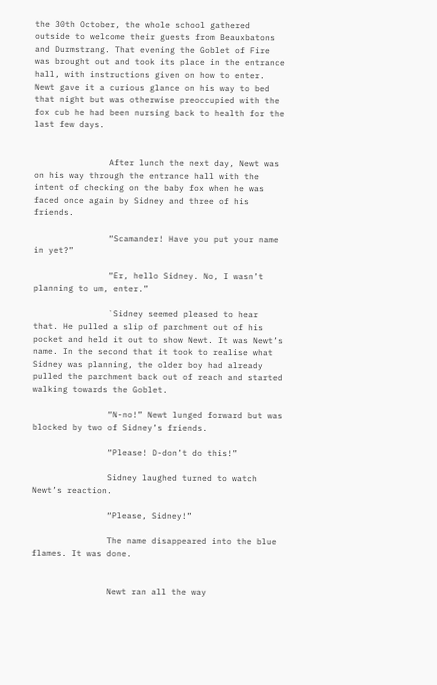the 30th October, the whole school gathered outside to welcome their guests from Beauxbatons and Durmstrang. That evening the Goblet of Fire was brought out and took its place in the entrance hall, with instructions given on how to enter. Newt gave it a curious glance on his way to bed that night but was otherwise preoccupied with the fox cub he had been nursing back to health for the last few days.


               After lunch the next day, Newt was on his way through the entrance hall with the intent of checking on the baby fox when he was faced once again by Sidney and three of his friends.

               “Scamander! Have you put your name in yet?”

               “Er, hello Sidney. No, I wasn’t planning to um, enter.”

               `Sidney seemed pleased to hear that. He pulled a slip of parchment out of his pocket and held it out to show Newt. It was Newt’s name. In the second that it took to realise what Sidney was planning, the older boy had already pulled the parchment back out of reach and started walking towards the Goblet.

               “N-no!” Newt lunged forward but was blocked by two of Sidney’s friends.

               “Please! D-don’t do this!”

               Sidney laughed turned to watch Newt’s reaction.

               “Please, Sidney!”

               The name disappeared into the blue flames. It was done.


               Newt ran all the way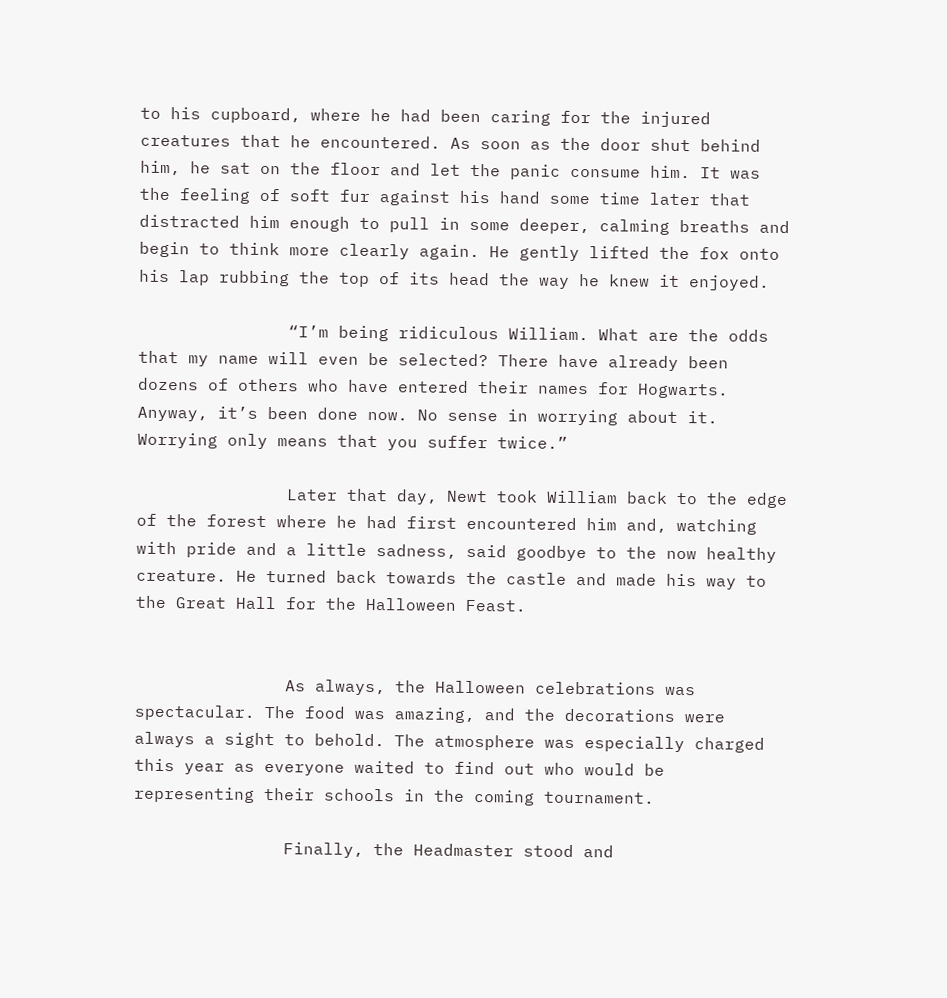to his cupboard, where he had been caring for the injured creatures that he encountered. As soon as the door shut behind him, he sat on the floor and let the panic consume him. It was the feeling of soft fur against his hand some time later that distracted him enough to pull in some deeper, calming breaths and begin to think more clearly again. He gently lifted the fox onto his lap rubbing the top of its head the way he knew it enjoyed.

               “I’m being ridiculous William. What are the odds that my name will even be selected? There have already been dozens of others who have entered their names for Hogwarts. Anyway, it’s been done now. No sense in worrying about it. Worrying only means that you suffer twice.”

               Later that day, Newt took William back to the edge of the forest where he had first encountered him and, watching with pride and a little sadness, said goodbye to the now healthy creature. He turned back towards the castle and made his way to the Great Hall for the Halloween Feast.


               As always, the Halloween celebrations was spectacular. The food was amazing, and the decorations were always a sight to behold. The atmosphere was especially charged this year as everyone waited to find out who would be representing their schools in the coming tournament.

               Finally, the Headmaster stood and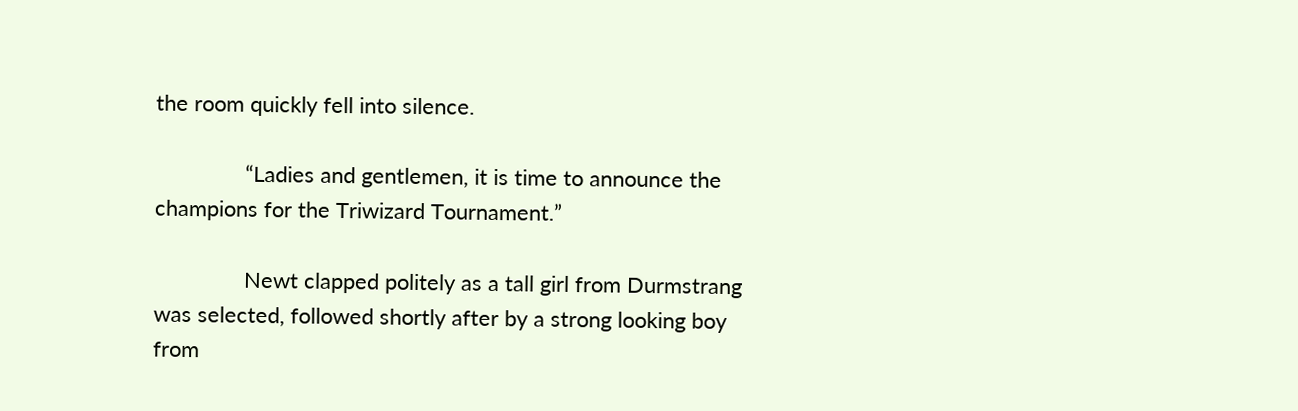the room quickly fell into silence.

               “Ladies and gentlemen, it is time to announce the champions for the Triwizard Tournament.”

               Newt clapped politely as a tall girl from Durmstrang was selected, followed shortly after by a strong looking boy from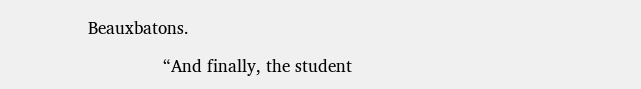Beauxbatons.

               “And finally, the student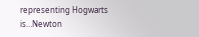representing Hogwarts is…Newton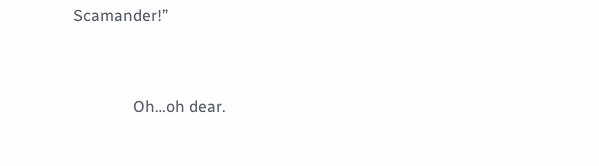Scamander!”


               Oh…oh dear.